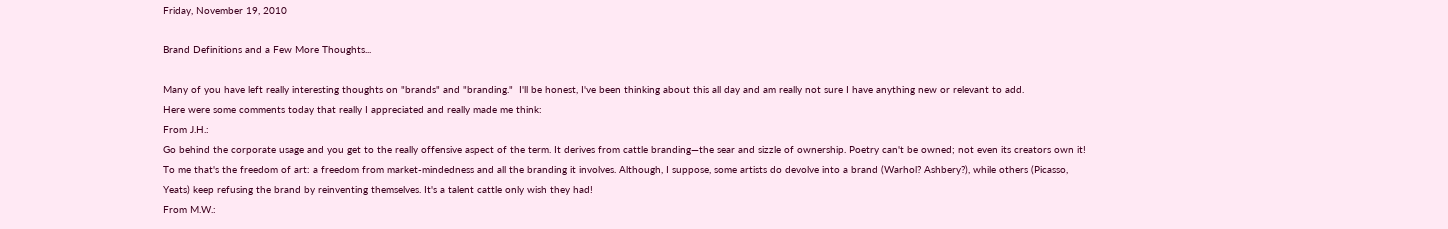Friday, November 19, 2010

Brand Definitions and a Few More Thoughts...

Many of you have left really interesting thoughts on "brands" and "branding."  I'll be honest, I've been thinking about this all day and am really not sure I have anything new or relevant to add.
Here were some comments today that really I appreciated and really made me think:
From J.H.:
Go behind the corporate usage and you get to the really offensive aspect of the term. It derives from cattle branding—the sear and sizzle of ownership. Poetry can't be owned; not even its creators own it! To me that's the freedom of art: a freedom from market-mindedness and all the branding it involves. Although, I suppose, some artists do devolve into a brand (Warhol? Ashbery?), while others (Picasso, Yeats) keep refusing the brand by reinventing themselves. It's a talent cattle only wish they had!
From M.W.: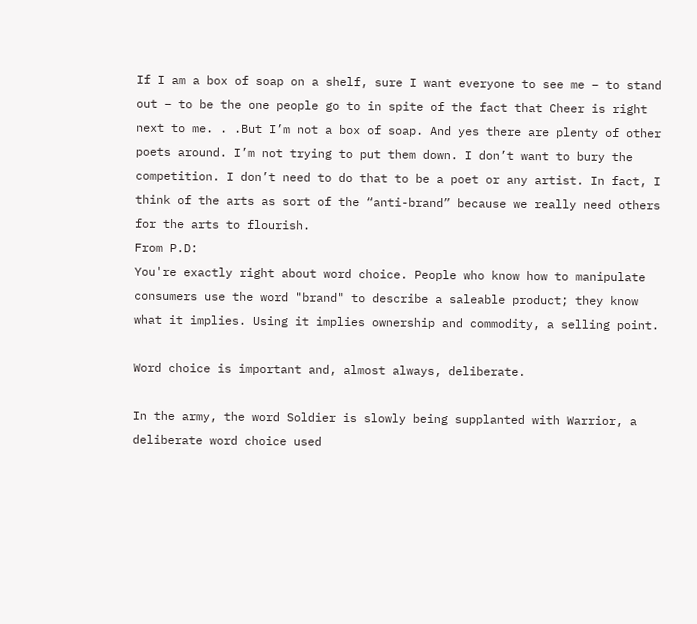If I am a box of soap on a shelf, sure I want everyone to see me – to stand out – to be the one people go to in spite of the fact that Cheer is right next to me. . .But I’m not a box of soap. And yes there are plenty of other poets around. I’m not trying to put them down. I don’t want to bury the competition. I don’t need to do that to be a poet or any artist. In fact, I think of the arts as sort of the “anti-brand” because we really need others for the arts to flourish.
From P.D:
You're exactly right about word choice. People who know how to manipulate consumers use the word "brand" to describe a saleable product; they know what it implies. Using it implies ownership and commodity, a selling point.

Word choice is important and, almost always, deliberate.

In the army, the word Soldier is slowly being supplanted with Warrior, a deliberate word choice used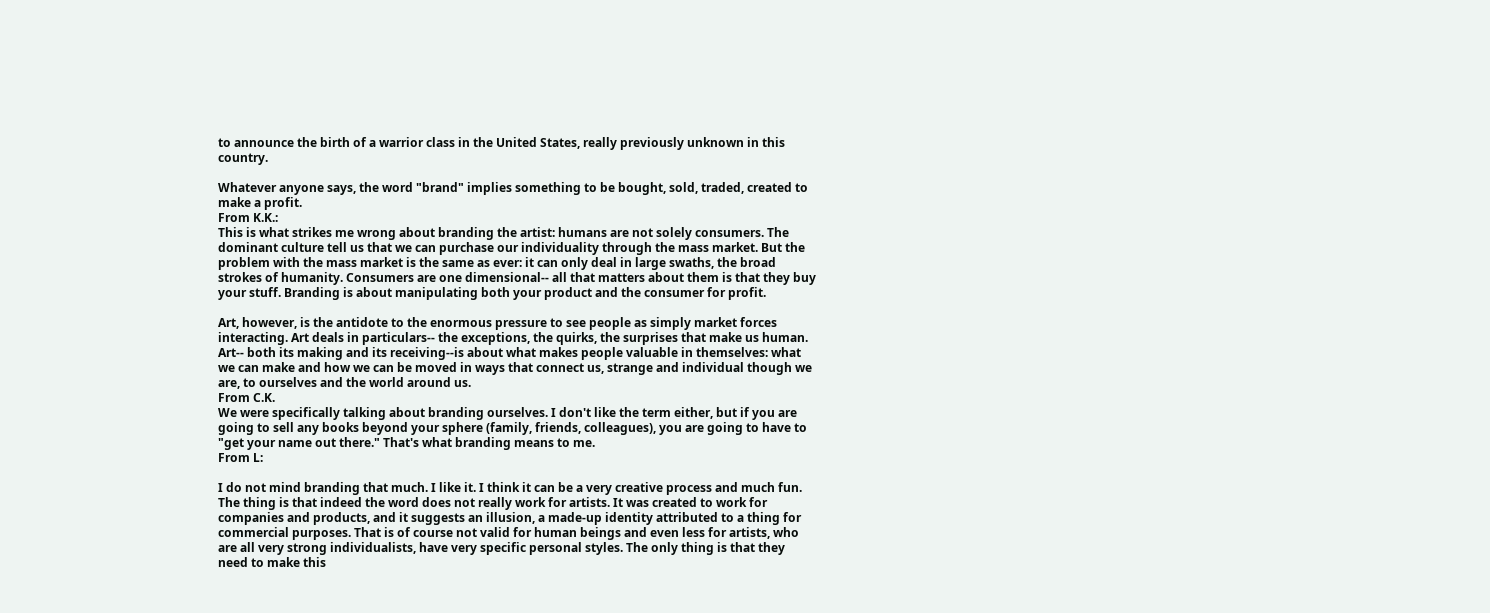to announce the birth of a warrior class in the United States, really previously unknown in this country.

Whatever anyone says, the word "brand" implies something to be bought, sold, traded, created to make a profit.
From K.K.:
This is what strikes me wrong about branding the artist: humans are not solely consumers. The dominant culture tell us that we can purchase our individuality through the mass market. But the problem with the mass market is the same as ever: it can only deal in large swaths, the broad strokes of humanity. Consumers are one dimensional-- all that matters about them is that they buy your stuff. Branding is about manipulating both your product and the consumer for profit.

Art, however, is the antidote to the enormous pressure to see people as simply market forces interacting. Art deals in particulars-- the exceptions, the quirks, the surprises that make us human. Art-- both its making and its receiving--is about what makes people valuable in themselves: what we can make and how we can be moved in ways that connect us, strange and individual though we are, to ourselves and the world around us.
From C.K.
We were specifically talking about branding ourselves. I don't like the term either, but if you are going to sell any books beyond your sphere (family, friends, colleagues), you are going to have to "get your name out there." That's what branding means to me.
From L:

I do not mind branding that much. I like it. I think it can be a very creative process and much fun. The thing is that indeed the word does not really work for artists. It was created to work for companies and products, and it suggests an illusion, a made-up identity attributed to a thing for commercial purposes. That is of course not valid for human beings and even less for artists, who are all very strong individualists, have very specific personal styles. The only thing is that they need to make this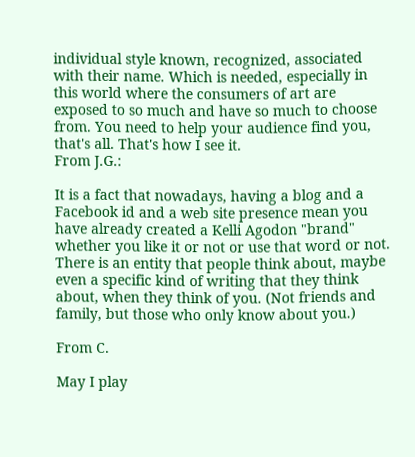individual style known, recognized, associated with their name. Which is needed, especially in this world where the consumers of art are exposed to so much and have so much to choose from. You need to help your audience find you, that's all. That's how I see it.
From J.G.:

It is a fact that nowadays, having a blog and a Facebook id and a web site presence mean you have already created a Kelli Agodon "brand" whether you like it or not or use that word or not. There is an entity that people think about, maybe even a specific kind of writing that they think about, when they think of you. (Not friends and family, but those who only know about you.)

From C.

May I play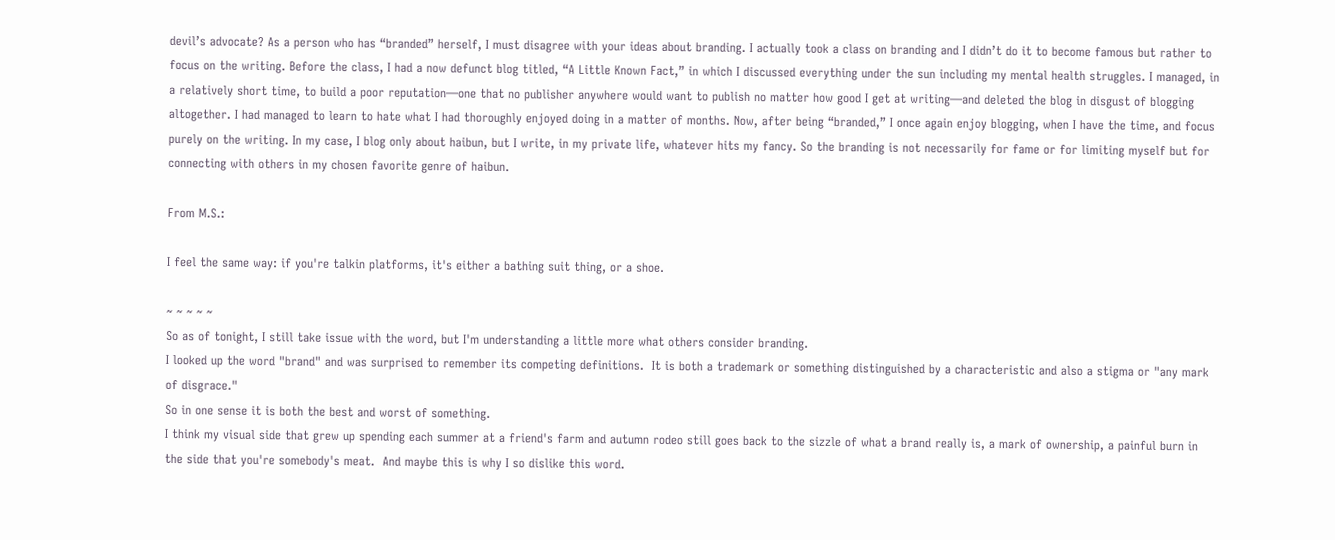devil’s advocate? As a person who has “branded” herself, I must disagree with your ideas about branding. I actually took a class on branding and I didn’t do it to become famous but rather to focus on the writing. Before the class, I had a now defunct blog titled, “A Little Known Fact,” in which I discussed everything under the sun including my mental health struggles. I managed, in a relatively short time, to build a poor reputation—one that no publisher anywhere would want to publish no matter how good I get at writing—and deleted the blog in disgust of blogging altogether. I had managed to learn to hate what I had thoroughly enjoyed doing in a matter of months. Now, after being “branded,” I once again enjoy blogging, when I have the time, and focus purely on the writing. In my case, I blog only about haibun, but I write, in my private life, whatever hits my fancy. So the branding is not necessarily for fame or for limiting myself but for connecting with others in my chosen favorite genre of haibun.

From M.S.:

I feel the same way: if you're talkin platforms, it's either a bathing suit thing, or a shoe.

~ ~ ~ ~ ~
So as of tonight, I still take issue with the word, but I'm understanding a little more what others consider branding.
I looked up the word "brand" and was surprised to remember its competing definitions.  It is both a trademark or something distinguished by a characteristic and also a stigma or "any mark of disgrace."
So in one sense it is both the best and worst of something.
I think my visual side that grew up spending each summer at a friend's farm and autumn rodeo still goes back to the sizzle of what a brand really is, a mark of ownership, a painful burn in the side that you're somebody's meat.  And maybe this is why I so dislike this word.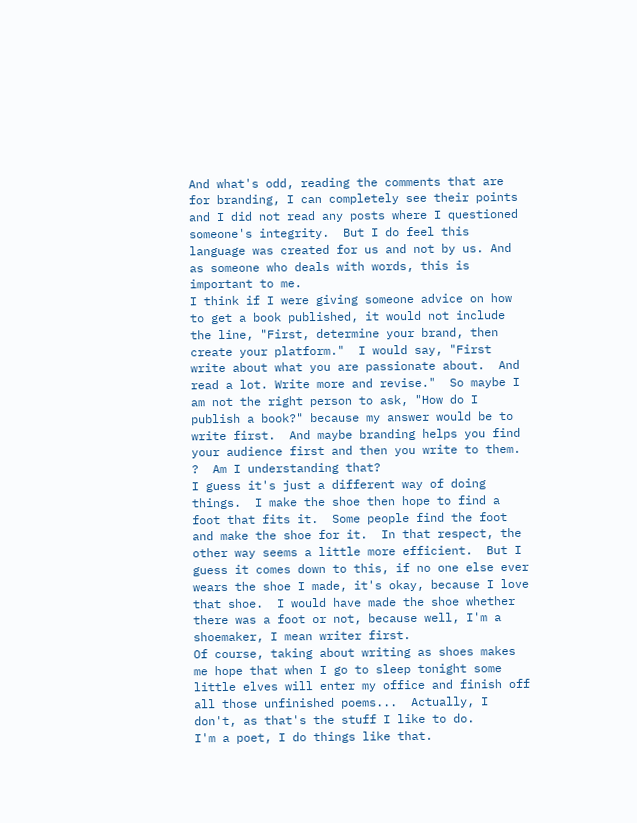And what's odd, reading the comments that are for branding, I can completely see their points and I did not read any posts where I questioned someone's integrity.  But I do feel this language was created for us and not by us. And as someone who deals with words, this is important to me.
I think if I were giving someone advice on how to get a book published, it would not include the line, "First, determine your brand, then create your platform."  I would say, "First write about what you are passionate about.  And read a lot. Write more and revise."  So maybe I am not the right person to ask, "How do I publish a book?" because my answer would be to write first.  And maybe branding helps you find your audience first and then you write to them.  ?  Am I understanding that?
I guess it's just a different way of doing things.  I make the shoe then hope to find a foot that fits it.  Some people find the foot and make the shoe for it.  In that respect, the other way seems a little more efficient.  But I guess it comes down to this, if no one else ever wears the shoe I made, it's okay, because I love that shoe.  I would have made the shoe whether there was a foot or not, because well, I'm a shoemaker, I mean writer first.
Of course, taking about writing as shoes makes me hope that when I go to sleep tonight some little elves will enter my office and finish off all those unfinished poems...  Actually, I don't, as that's the stuff I like to do.
I'm a poet, I do things like that.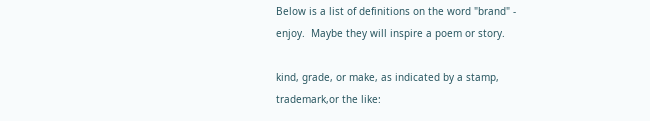Below is a list of definitions on the word "brand" - enjoy.  Maybe they will inspire a poem or story.

kind, grade, or make, as indicated by a stamp, trademark,or the like: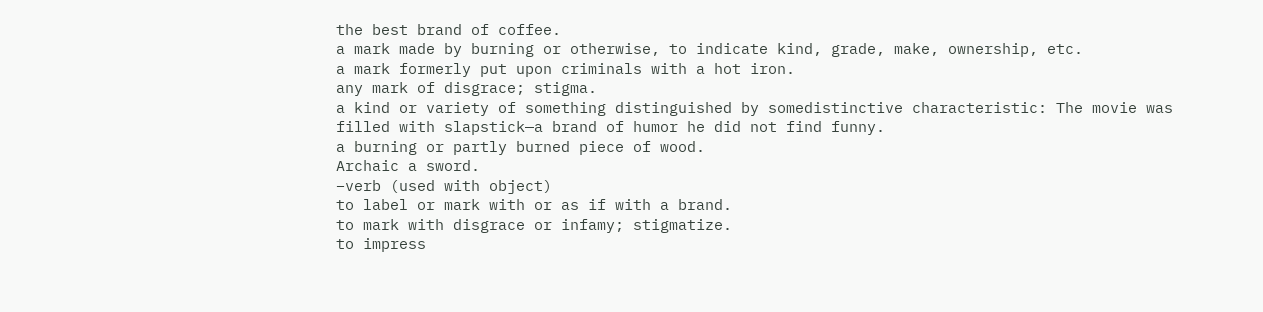the best brand of coffee.
a mark made by burning or otherwise, to indicate kind, grade, make, ownership, etc.
a mark formerly put upon criminals with a hot iron.
any mark of disgrace; stigma.
a kind or variety of something distinguished by somedistinctive characteristic: The movie was filled with slapstick—a brand of humor he did not find funny.
a burning or partly burned piece of wood.
Archaic a sword.
–verb (used with object)
to label or mark with or as if with a brand.
to mark with disgrace or infamy; stigmatize.
to impress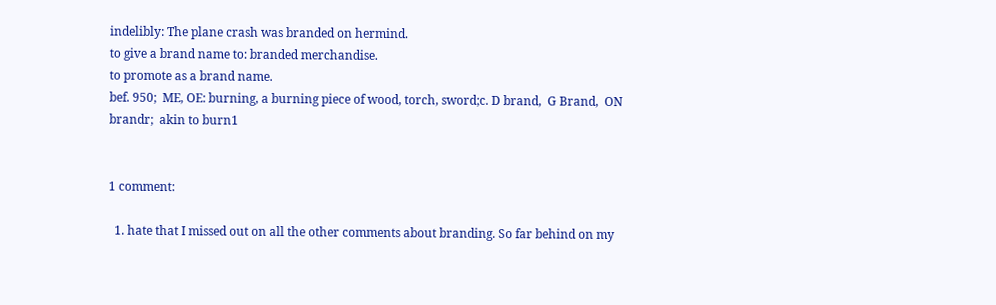indelibly: The plane crash was branded on hermind.
to give a brand name to: branded merchandise.
to promote as a brand name.
bef. 950;  ME, OE: burning, a burning piece of wood, torch, sword;c. D brand,  G Brand,  ON brandr;  akin to burn1


1 comment:

  1. hate that I missed out on all the other comments about branding. So far behind on my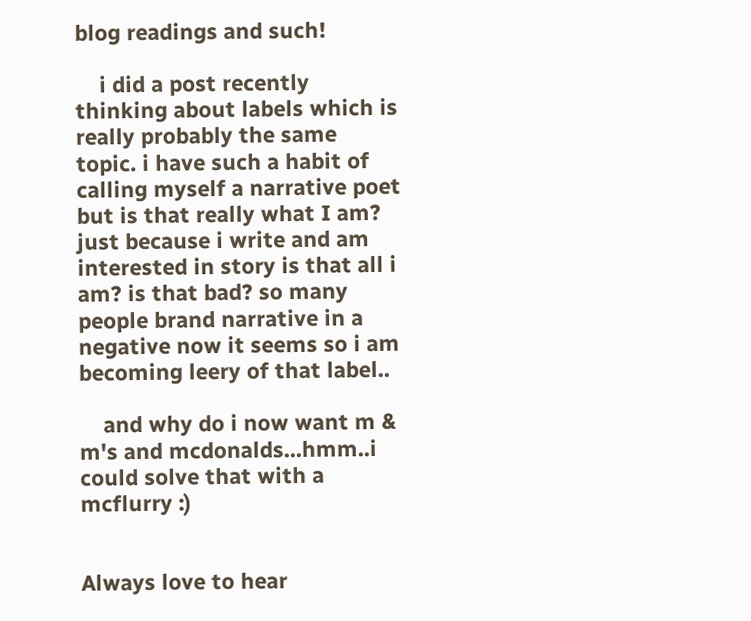blog readings and such!

    i did a post recently thinking about labels which is really probably the same topic. i have such a habit of calling myself a narrative poet but is that really what I am? just because i write and am interested in story is that all i am? is that bad? so many people brand narrative in a negative now it seems so i am becoming leery of that label..

    and why do i now want m & m's and mcdonalds...hmm..i could solve that with a mcflurry :)


Always love to hear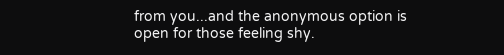from you...and the anonymous option is open for those feeling shy.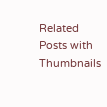Related Posts with Thumbnails